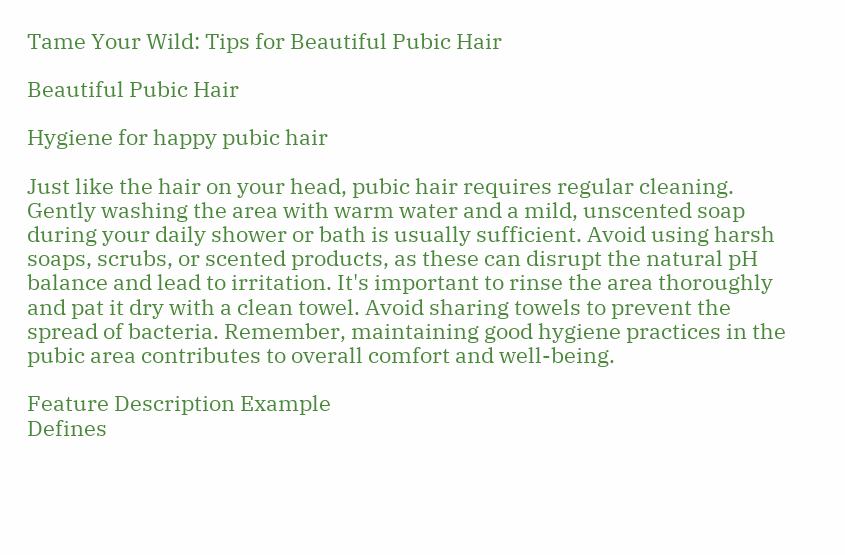Tame Your Wild: Tips for Beautiful Pubic Hair

Beautiful Pubic Hair

Hygiene for happy pubic hair

Just like the hair on your head, pubic hair requires regular cleaning. Gently washing the area with warm water and a mild, unscented soap during your daily shower or bath is usually sufficient. Avoid using harsh soaps, scrubs, or scented products, as these can disrupt the natural pH balance and lead to irritation. It's important to rinse the area thoroughly and pat it dry with a clean towel. Avoid sharing towels to prevent the spread of bacteria. Remember, maintaining good hygiene practices in the pubic area contributes to overall comfort and well-being.

Feature Description Example
Defines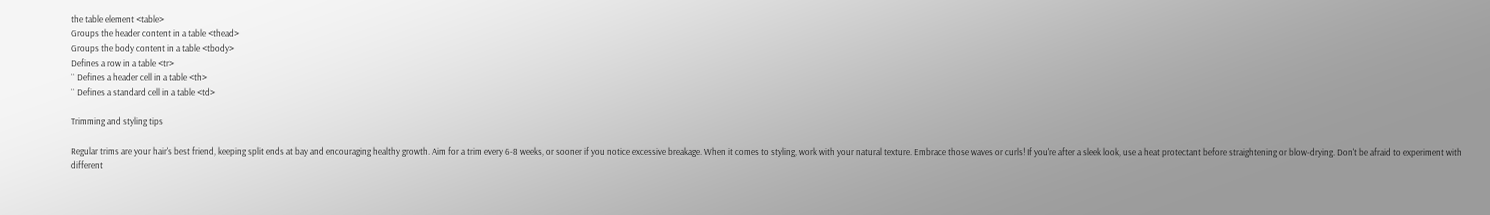the table element <table>
Groups the header content in a table <thead>
Groups the body content in a table <tbody>
Defines a row in a table <tr>
`` Defines a header cell in a table <th>
`` Defines a standard cell in a table <td>

Trimming and styling tips

Regular trims are your hair's best friend, keeping split ends at bay and encouraging healthy growth. Aim for a trim every 6-8 weeks, or sooner if you notice excessive breakage. When it comes to styling, work with your natural texture. Embrace those waves or curls! If you're after a sleek look, use a heat protectant before straightening or blow-drying. Don't be afraid to experiment with different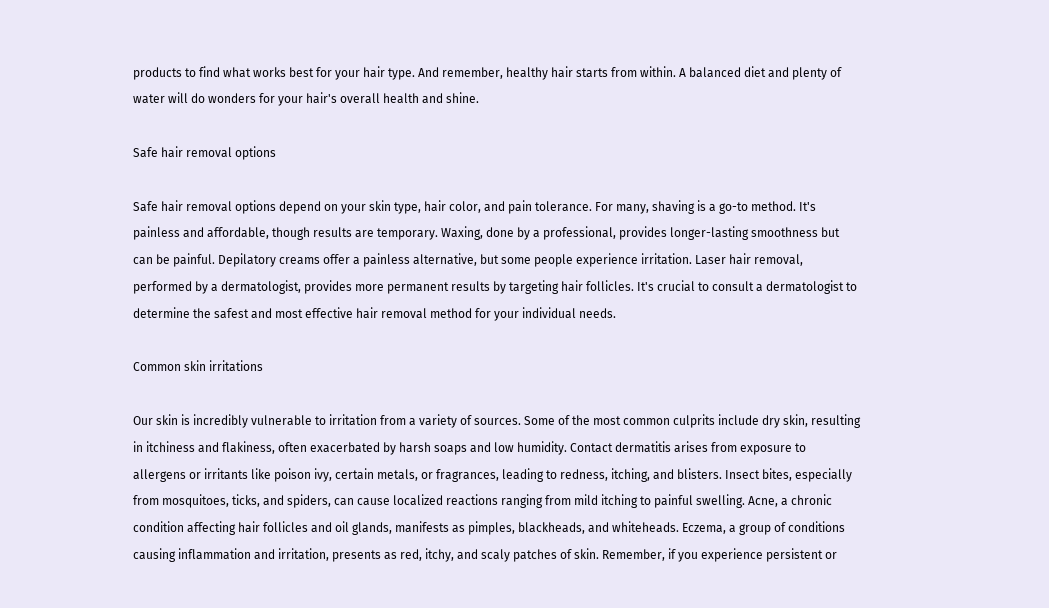products to find what works best for your hair type. And remember, healthy hair starts from within. A balanced diet and plenty of water will do wonders for your hair's overall health and shine.

Safe hair removal options

Safe hair removal options depend on your skin type, hair color, and pain tolerance. For many, shaving is a go-to method. It's painless and affordable, though results are temporary. Waxing, done by a professional, provides longer-lasting smoothness but can be painful. Depilatory creams offer a painless alternative, but some people experience irritation. Laser hair removal, performed by a dermatologist, provides more permanent results by targeting hair follicles. It's crucial to consult a dermatologist to determine the safest and most effective hair removal method for your individual needs.

Common skin irritations

Our skin is incredibly vulnerable to irritation from a variety of sources. Some of the most common culprits include dry skin, resulting in itchiness and flakiness, often exacerbated by harsh soaps and low humidity. Contact dermatitis arises from exposure to allergens or irritants like poison ivy, certain metals, or fragrances, leading to redness, itching, and blisters. Insect bites, especially from mosquitoes, ticks, and spiders, can cause localized reactions ranging from mild itching to painful swelling. Acne, a chronic condition affecting hair follicles and oil glands, manifests as pimples, blackheads, and whiteheads. Eczema, a group of conditions causing inflammation and irritation, presents as red, itchy, and scaly patches of skin. Remember, if you experience persistent or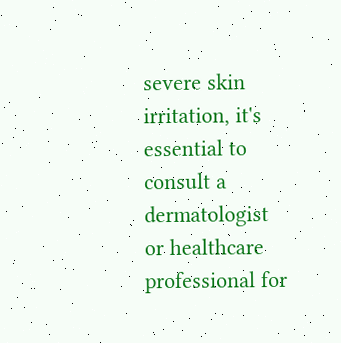severe skin irritation, it's essential to consult a dermatologist or healthcare professional for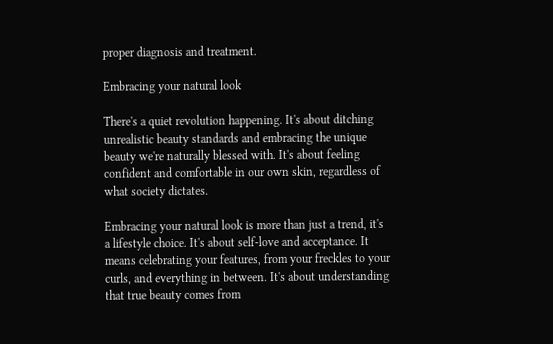proper diagnosis and treatment.

Embracing your natural look

There's a quiet revolution happening. It's about ditching unrealistic beauty standards and embracing the unique beauty we're naturally blessed with. It's about feeling confident and comfortable in our own skin, regardless of what society dictates.

Embracing your natural look is more than just a trend, it's a lifestyle choice. It's about self-love and acceptance. It means celebrating your features, from your freckles to your curls, and everything in between. It's about understanding that true beauty comes from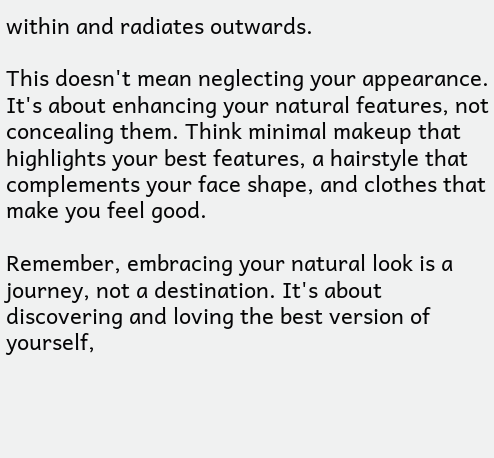within and radiates outwards.

This doesn't mean neglecting your appearance. It's about enhancing your natural features, not concealing them. Think minimal makeup that highlights your best features, a hairstyle that complements your face shape, and clothes that make you feel good.

Remember, embracing your natural look is a journey, not a destination. It's about discovering and loving the best version of yourself,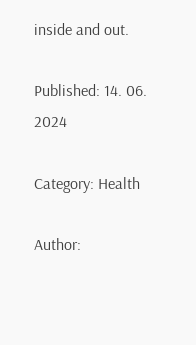inside and out.

Published: 14. 06. 2024

Category: Health

Author: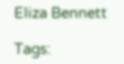Eliza Bennett

Tags: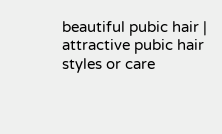beautiful pubic hair | attractive pubic hair styles or care